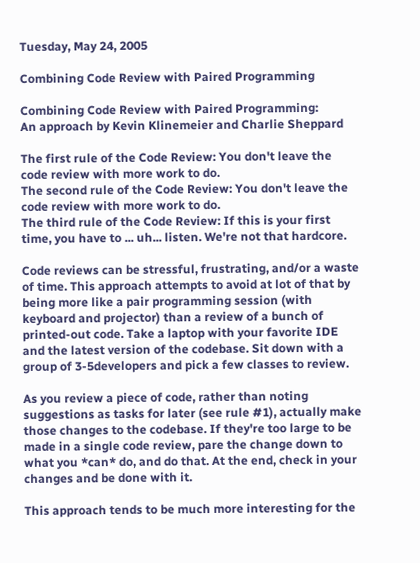Tuesday, May 24, 2005

Combining Code Review with Paired Programming

Combining Code Review with Paired Programming:
An approach by Kevin Klinemeier and Charlie Sheppard

The first rule of the Code Review: You don't leave the code review with more work to do.
The second rule of the Code Review: You don't leave the code review with more work to do.
The third rule of the Code Review: If this is your first time, you have to ... uh... listen. We're not that hardcore.

Code reviews can be stressful, frustrating, and/or a waste of time. This approach attempts to avoid at lot of that by being more like a pair programming session (with keyboard and projector) than a review of a bunch of printed-out code. Take a laptop with your favorite IDE and the latest version of the codebase. Sit down with a group of 3-5developers and pick a few classes to review.

As you review a piece of code, rather than noting suggestions as tasks for later (see rule #1), actually make those changes to the codebase. If they're too large to be made in a single code review, pare the change down to what you *can* do, and do that. At the end, check in your changes and be done with it.

This approach tends to be much more interesting for the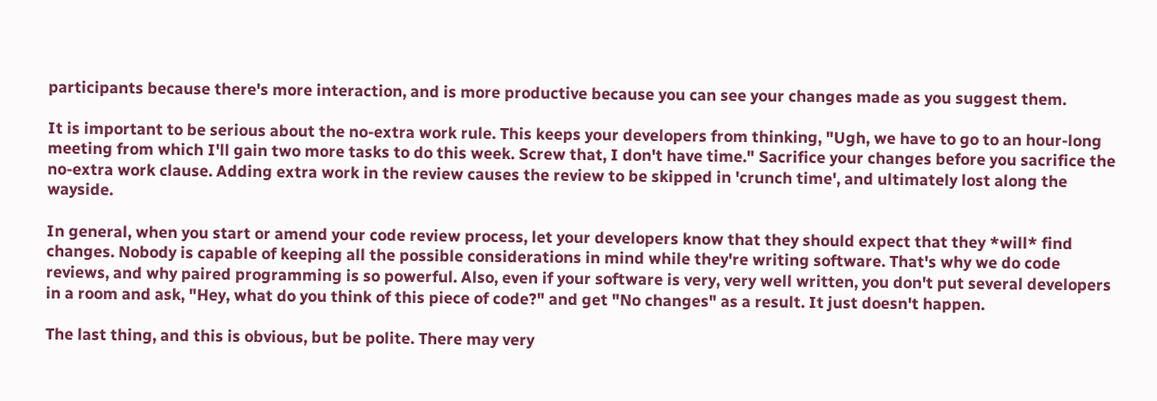participants because there's more interaction, and is more productive because you can see your changes made as you suggest them.

It is important to be serious about the no-extra work rule. This keeps your developers from thinking, "Ugh, we have to go to an hour-long meeting from which I'll gain two more tasks to do this week. Screw that, I don't have time." Sacrifice your changes before you sacrifice the no-extra work clause. Adding extra work in the review causes the review to be skipped in 'crunch time', and ultimately lost along the wayside.

In general, when you start or amend your code review process, let your developers know that they should expect that they *will* find changes. Nobody is capable of keeping all the possible considerations in mind while they're writing software. That's why we do code reviews, and why paired programming is so powerful. Also, even if your software is very, very well written, you don't put several developers in a room and ask, "Hey, what do you think of this piece of code?" and get "No changes" as a result. It just doesn't happen.

The last thing, and this is obvious, but be polite. There may very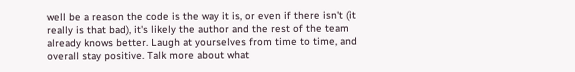well be a reason the code is the way it is, or even if there isn't (it really is that bad), it's likely the author and the rest of the team already knows better. Laugh at yourselves from time to time, and overall stay positive. Talk more about what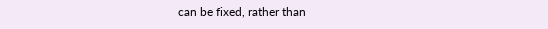can be fixed, rather than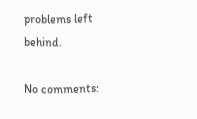problems left behind.

No comments: